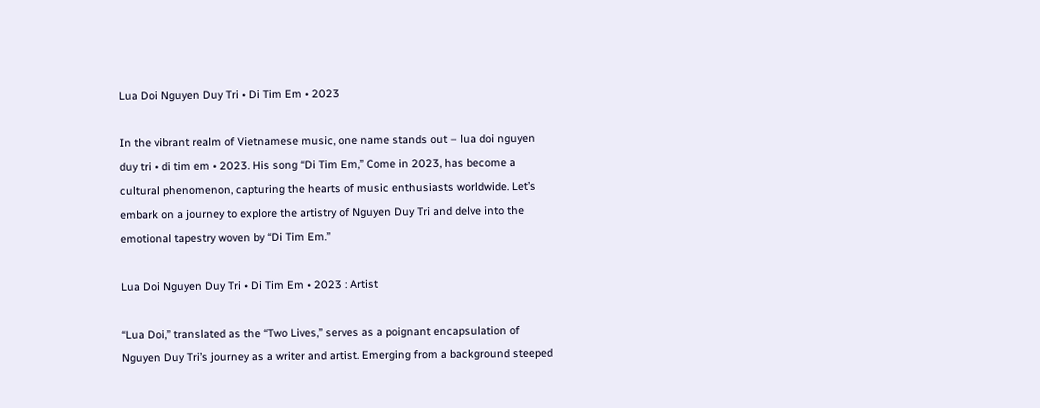Lua Doi Nguyen Duy Tri • Di Tim Em • 2023

In the vibrant realm of Vietnamese music, one name stands out – lua doi nguyen duy tri • di tim em • 2023. His song “Di Tim Em,” Come in 2023, has become a cultural phenomenon, capturing the hearts of music enthusiasts worldwide. Let’s embark on a journey to explore the artistry of Nguyen Duy Tri and delve into the emotional tapestry woven by “Di Tim Em.”

Lua Doi Nguyen Duy Tri • Di Tim Em • 2023 : Artist

“Lua Doi,” translated as the “Two Lives,” serves as a poignant encapsulation of Nguyen Duy Tri’s journey as a writer and artist. Emerging from a background steeped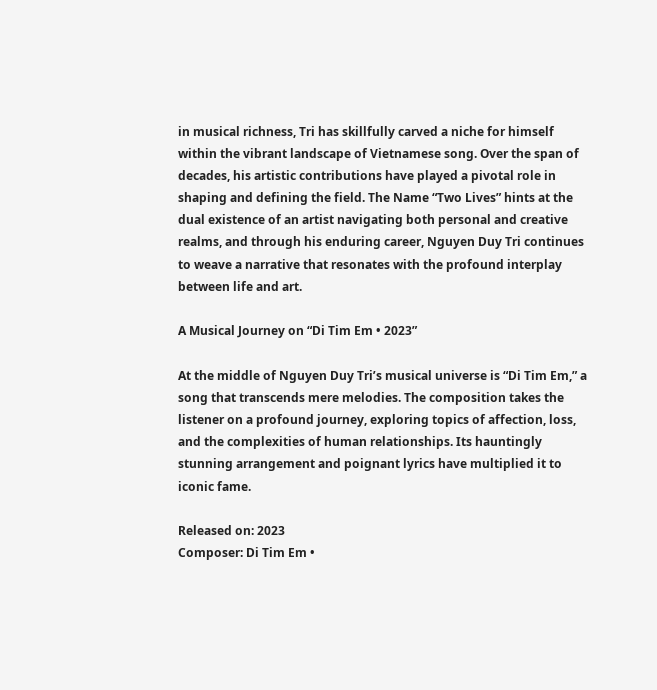in musical richness, Tri has skillfully carved a niche for himself within the vibrant landscape of Vietnamese song. Over the span of decades, his artistic contributions have played a pivotal role in shaping and defining the field. The Name “Two Lives” hints at the dual existence of an artist navigating both personal and creative realms, and through his enduring career, Nguyen Duy Tri continues to weave a narrative that resonates with the profound interplay between life and art.

A Musical Journey on “Di Tim Em • 2023”

At the middle of Nguyen Duy Tri’s musical universe is “Di Tim Em,” a song that transcends mere melodies. The composition takes the listener on a profound journey, exploring topics of affection, loss, and the complexities of human relationships. Its hauntingly stunning arrangement and poignant lyrics have multiplied it to iconic fame.

Released on: 2023
Composer: Di Tim Em •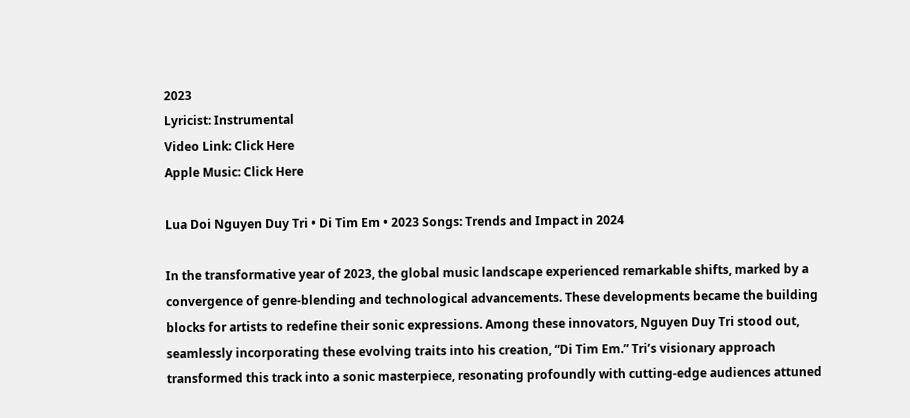2023
Lyricist: Instrumental
Video Link: Click Here
Apple Music: Click Here

Lua Doi Nguyen Duy Tri • Di Tim Em • 2023 Songs: Trends and Impact in 2024

In the transformative year of 2023, the global music landscape experienced remarkable shifts, marked by a convergence of genre-blending and technological advancements. These developments became the building blocks for artists to redefine their sonic expressions. Among these innovators, Nguyen Duy Tri stood out, seamlessly incorporating these evolving traits into his creation, “Di Tim Em.” Tri’s visionary approach transformed this track into a sonic masterpiece, resonating profoundly with cutting-edge audiences attuned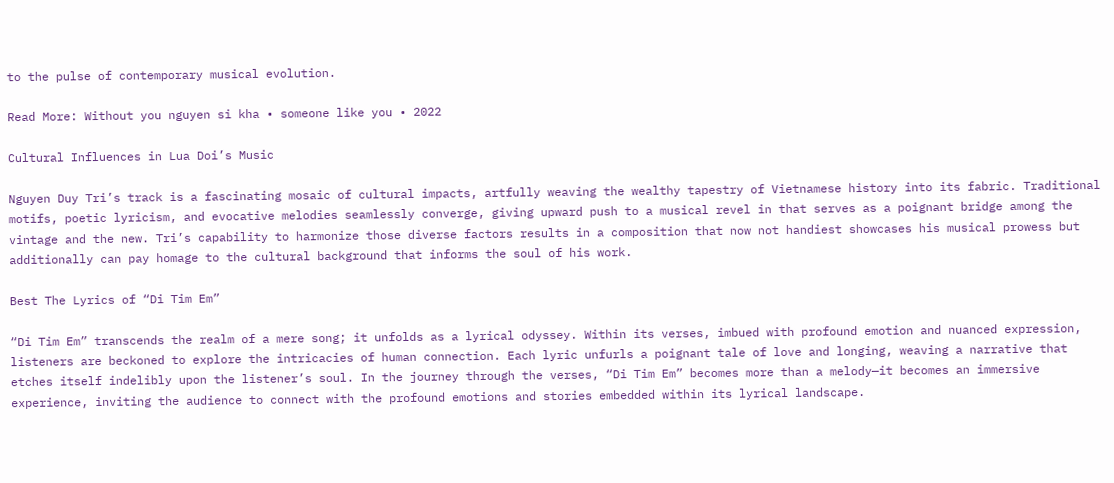to the pulse of contemporary musical evolution.

Read More: Without you nguyen si kha • someone like you • 2022

Cultural Influences in Lua Doi’s Music

Nguyen Duy Tri’s track is a fascinating mosaic of cultural impacts, artfully weaving the wealthy tapestry of Vietnamese history into its fabric. Traditional motifs, poetic lyricism, and evocative melodies seamlessly converge, giving upward push to a musical revel in that serves as a poignant bridge among the vintage and the new. Tri’s capability to harmonize those diverse factors results in a composition that now not handiest showcases his musical prowess but additionally can pay homage to the cultural background that informs the soul of his work.

Best The Lyrics of “Di Tim Em”

“Di Tim Em” transcends the realm of a mere song; it unfolds as a lyrical odyssey. Within its verses, imbued with profound emotion and nuanced expression, listeners are beckoned to explore the intricacies of human connection. Each lyric unfurls a poignant tale of love and longing, weaving a narrative that etches itself indelibly upon the listener’s soul. In the journey through the verses, “Di Tim Em” becomes more than a melody—it becomes an immersive experience, inviting the audience to connect with the profound emotions and stories embedded within its lyrical landscape.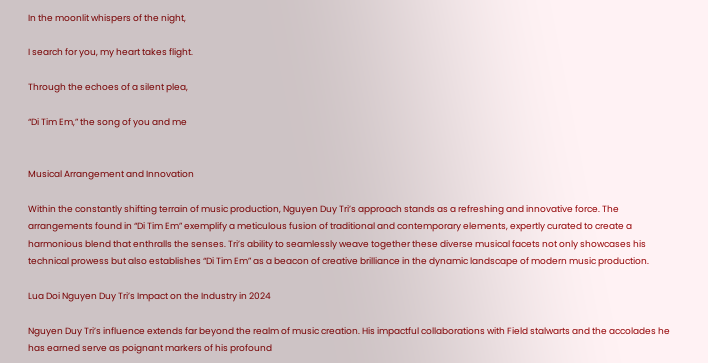In the moonlit whispers of the night,

I search for you, my heart takes flight.

Through the echoes of a silent plea,

“Di Tim Em,” the song of you and me


Musical Arrangement and Innovation

Within the constantly shifting terrain of music production, Nguyen Duy Tri’s approach stands as a refreshing and innovative force. The arrangements found in “Di Tim Em” exemplify a meticulous fusion of traditional and contemporary elements, expertly curated to create a harmonious blend that enthralls the senses. Tri’s ability to seamlessly weave together these diverse musical facets not only showcases his technical prowess but also establishes “Di Tim Em” as a beacon of creative brilliance in the dynamic landscape of modern music production.

Lua Doi Nguyen Duy Tri’s Impact on the Industry in 2024

Nguyen Duy Tri’s influence extends far beyond the realm of music creation. His impactful collaborations with Field stalwarts and the accolades he has earned serve as poignant markers of his profound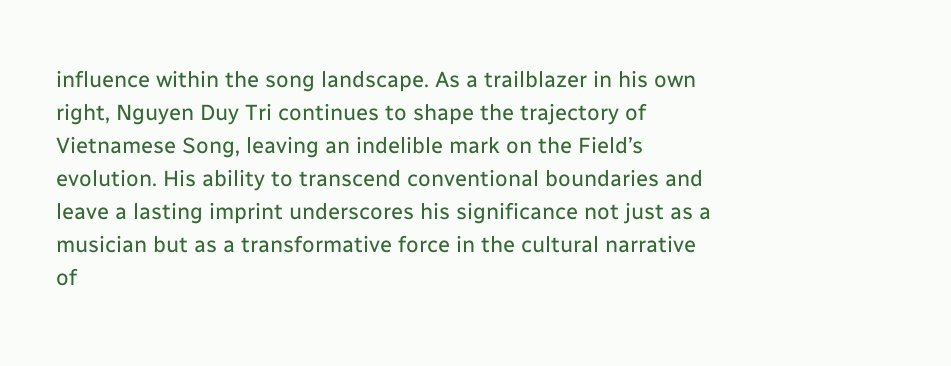influence within the song landscape. As a trailblazer in his own right, Nguyen Duy Tri continues to shape the trajectory of Vietnamese Song, leaving an indelible mark on the Field’s evolution. His ability to transcend conventional boundaries and leave a lasting imprint underscores his significance not just as a musician but as a transformative force in the cultural narrative of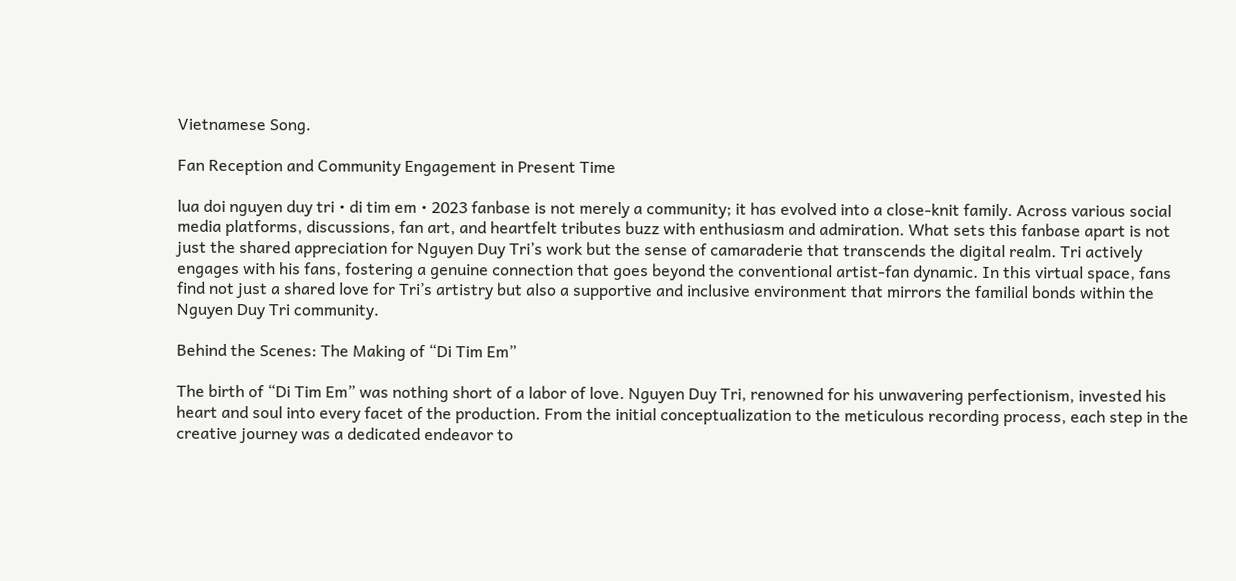Vietnamese Song.

Fan Reception and Community Engagement in Present Time

lua doi nguyen duy tri • di tim em • 2023 fanbase is not merely a community; it has evolved into a close-knit family. Across various social media platforms, discussions, fan art, and heartfelt tributes buzz with enthusiasm and admiration. What sets this fanbase apart is not just the shared appreciation for Nguyen Duy Tri’s work but the sense of camaraderie that transcends the digital realm. Tri actively engages with his fans, fostering a genuine connection that goes beyond the conventional artist-fan dynamic. In this virtual space, fans find not just a shared love for Tri’s artistry but also a supportive and inclusive environment that mirrors the familial bonds within the Nguyen Duy Tri community.

Behind the Scenes: The Making of “Di Tim Em”

The birth of “Di Tim Em” was nothing short of a labor of love. Nguyen Duy Tri, renowned for his unwavering perfectionism, invested his heart and soul into every facet of the production. From the initial conceptualization to the meticulous recording process, each step in the creative journey was a dedicated endeavor to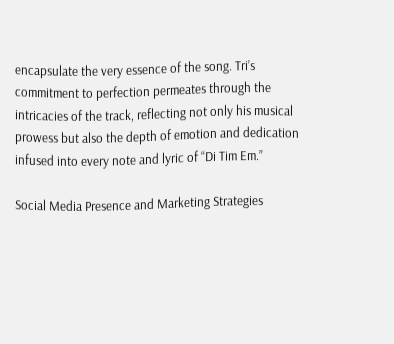encapsulate the very essence of the song. Tri’s commitment to perfection permeates through the intricacies of the track, reflecting not only his musical prowess but also the depth of emotion and dedication infused into every note and lyric of “Di Tim Em.”

Social Media Presence and Marketing Strategies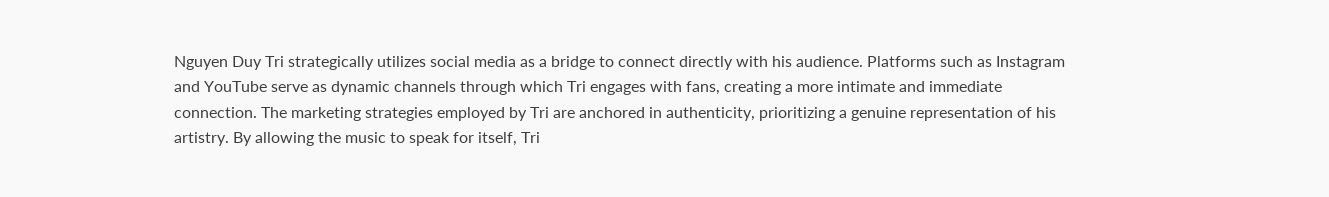Nguyen Duy Tri strategically utilizes social media as a bridge to connect directly with his audience. Platforms such as Instagram and YouTube serve as dynamic channels through which Tri engages with fans, creating a more intimate and immediate connection. The marketing strategies employed by Tri are anchored in authenticity, prioritizing a genuine representation of his artistry. By allowing the music to speak for itself, Tri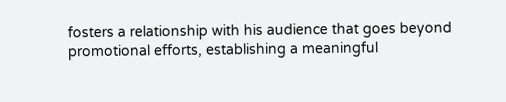fosters a relationship with his audience that goes beyond promotional efforts, establishing a meaningful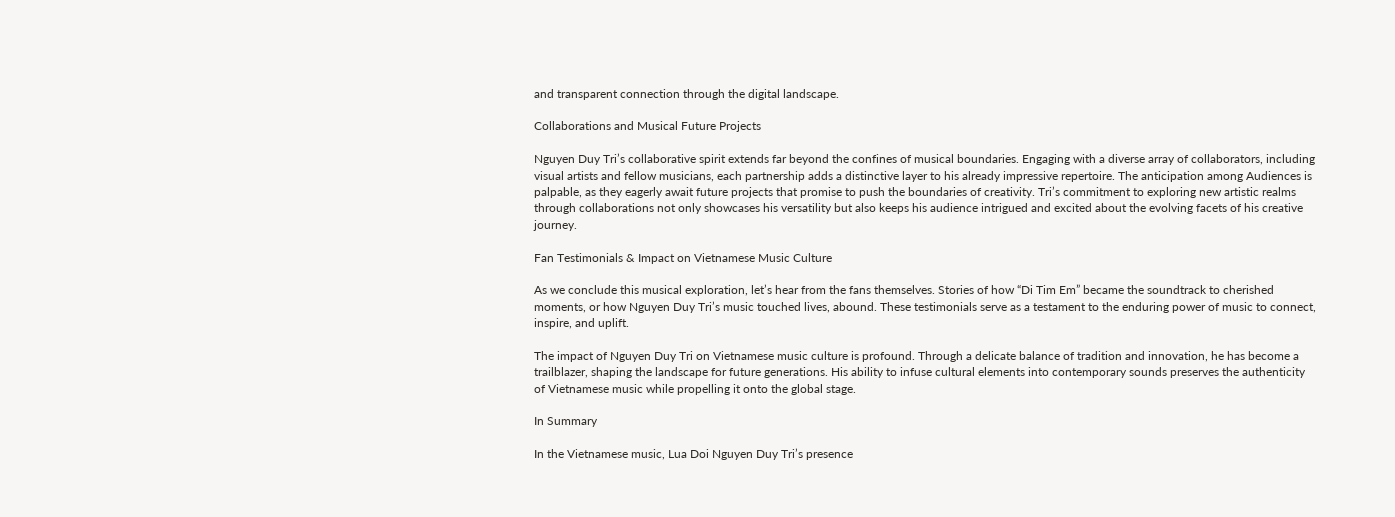and transparent connection through the digital landscape.

Collaborations and Musical Future Projects

Nguyen Duy Tri’s collaborative spirit extends far beyond the confines of musical boundaries. Engaging with a diverse array of collaborators, including visual artists and fellow musicians, each partnership adds a distinctive layer to his already impressive repertoire. The anticipation among Audiences is palpable, as they eagerly await future projects that promise to push the boundaries of creativity. Tri’s commitment to exploring new artistic realms through collaborations not only showcases his versatility but also keeps his audience intrigued and excited about the evolving facets of his creative journey.

Fan Testimonials & Impact on Vietnamese Music Culture

As we conclude this musical exploration, let’s hear from the fans themselves. Stories of how “Di Tim Em” became the soundtrack to cherished moments, or how Nguyen Duy Tri’s music touched lives, abound. These testimonials serve as a testament to the enduring power of music to connect, inspire, and uplift.

The impact of Nguyen Duy Tri on Vietnamese music culture is profound. Through a delicate balance of tradition and innovation, he has become a trailblazer, shaping the landscape for future generations. His ability to infuse cultural elements into contemporary sounds preserves the authenticity of Vietnamese music while propelling it onto the global stage.

In Summary

In the Vietnamese music, Lua Doi Nguyen Duy Tri’s presence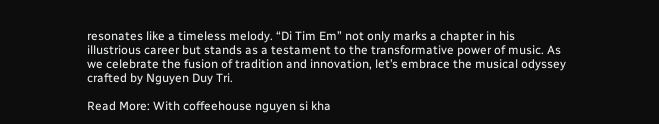resonates like a timeless melody. “Di Tim Em” not only marks a chapter in his illustrious career but stands as a testament to the transformative power of music. As we celebrate the fusion of tradition and innovation, let’s embrace the musical odyssey crafted by Nguyen Duy Tri.

Read More: With coffeehouse nguyen si kha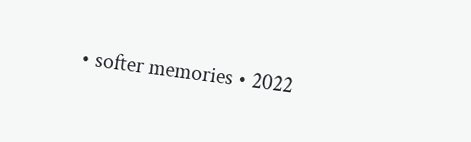• softer memories • 2022